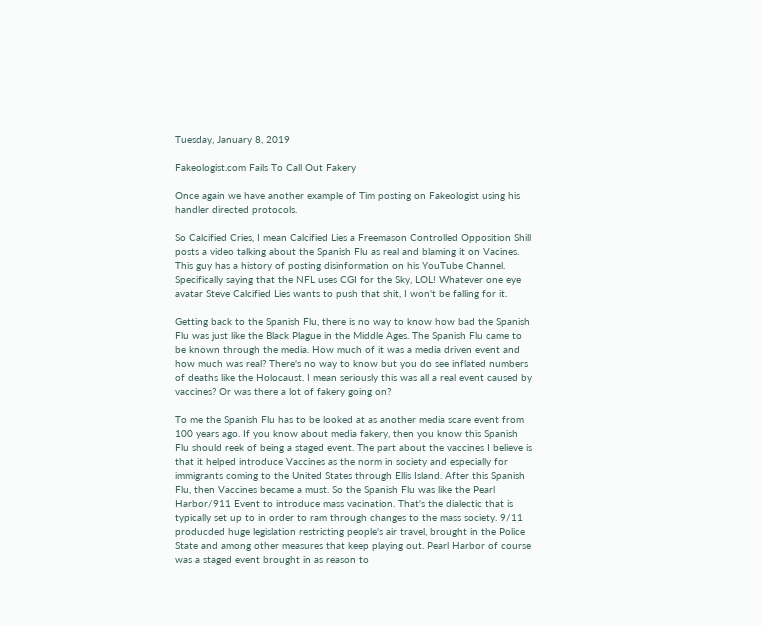Tuesday, January 8, 2019

Fakeologist.com Fails To Call Out Fakery

Once again we have another example of Tim posting on Fakeologist using his handler directed protocols.

So Calcified Cries, I mean Calcified Lies a Freemason Controlled Opposition Shill posts a video talking about the Spanish Flu as real and blaming it on Vacines. This guy has a history of posting disinformation on his YouTube Channel. Specifically saying that the NFL uses CGI for the Sky, LOL! Whatever one eye avatar Steve Calcified Lies wants to push that shit, I won't be falling for it.

Getting back to the Spanish Flu, there is no way to know how bad the Spanish Flu was just like the Black Plague in the Middle Ages. The Spanish Flu came to be known through the media. How much of it was a media driven event and how much was real? There's no way to know but you do see inflated numbers of deaths like the Holocaust. I mean seriously this was all a real event caused by vaccines? Or was there a lot of fakery going on?

To me the Spanish Flu has to be looked at as another media scare event from 100 years ago. If you know about media fakery, then you know this Spanish Flu should reek of being a staged event. The part about the vaccines I believe is that it helped introduce Vaccines as the norm in society and especially for immigrants coming to the United States through Ellis Island. After this Spanish Flu, then Vaccines became a must. So the Spanish Flu was like the Pearl Harbor/911 Event to introduce mass vacination. That's the dialectic that is typically set up to in order to ram through changes to the mass society. 9/11 producded huge legislation restricting people's air travel, brought in the Police State and among other measures that keep playing out. Pearl Harbor of course was a staged event brought in as reason to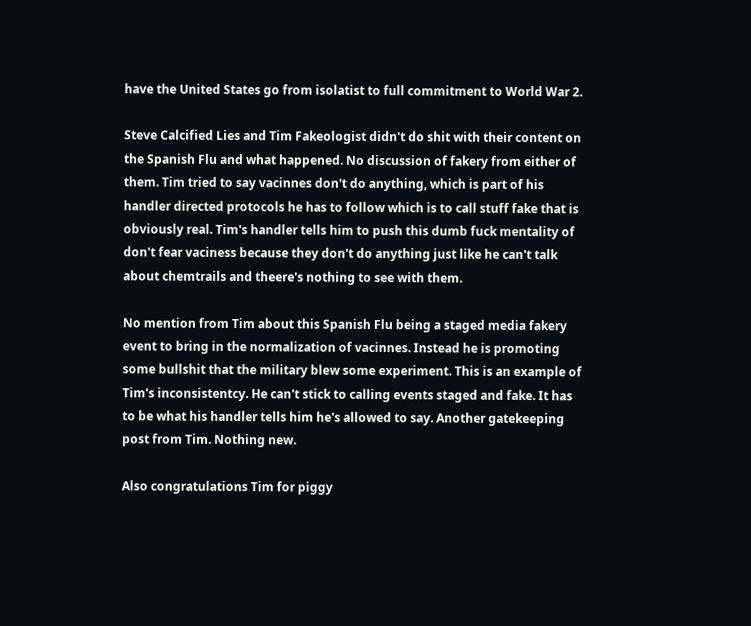have the United States go from isolatist to full commitment to World War 2.

Steve Calcified Lies and Tim Fakeologist didn't do shit with their content on the Spanish Flu and what happened. No discussion of fakery from either of them. Tim tried to say vacinnes don't do anything, which is part of his handler directed protocols he has to follow which is to call stuff fake that is obviously real. Tim's handler tells him to push this dumb fuck mentality of don't fear vaciness because they don't do anything just like he can't talk about chemtrails and theere's nothing to see with them.

No mention from Tim about this Spanish Flu being a staged media fakery event to bring in the normalization of vacinnes. Instead he is promoting some bullshit that the military blew some experiment. This is an example of Tim's inconsistentcy. He can't stick to calling events staged and fake. It has to be what his handler tells him he's allowed to say. Another gatekeeping post from Tim. Nothing new.

Also congratulations Tim for piggy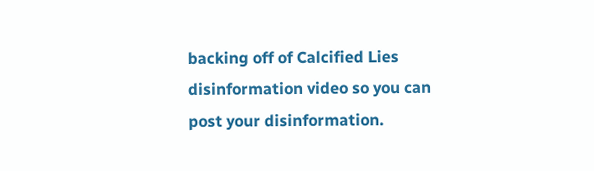backing off of Calcified Lies disinformation video so you can post your disinformation.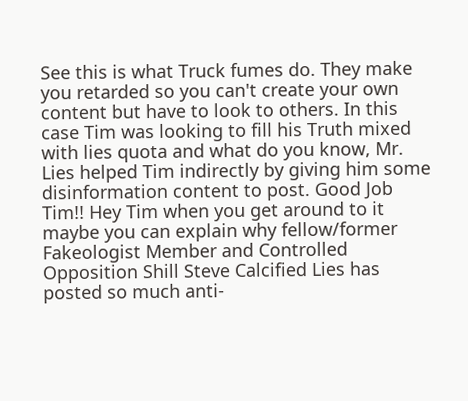See this is what Truck fumes do. They make you retarded so you can't create your own content but have to look to others. In this case Tim was looking to fill his Truth mixed with lies quota and what do you know, Mr. Lies helped Tim indirectly by giving him some disinformation content to post. Good Job Tim!! Hey Tim when you get around to it maybe you can explain why fellow/former Fakeologist Member and Controlled Opposition Shill Steve Calcified Lies has posted so much anti-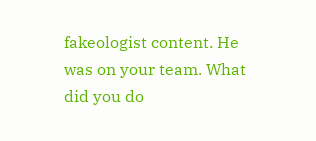fakeologist content. He was on your team. What did you do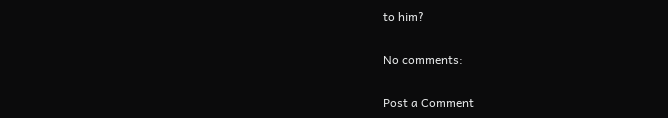to him?

No comments:

Post a Comment